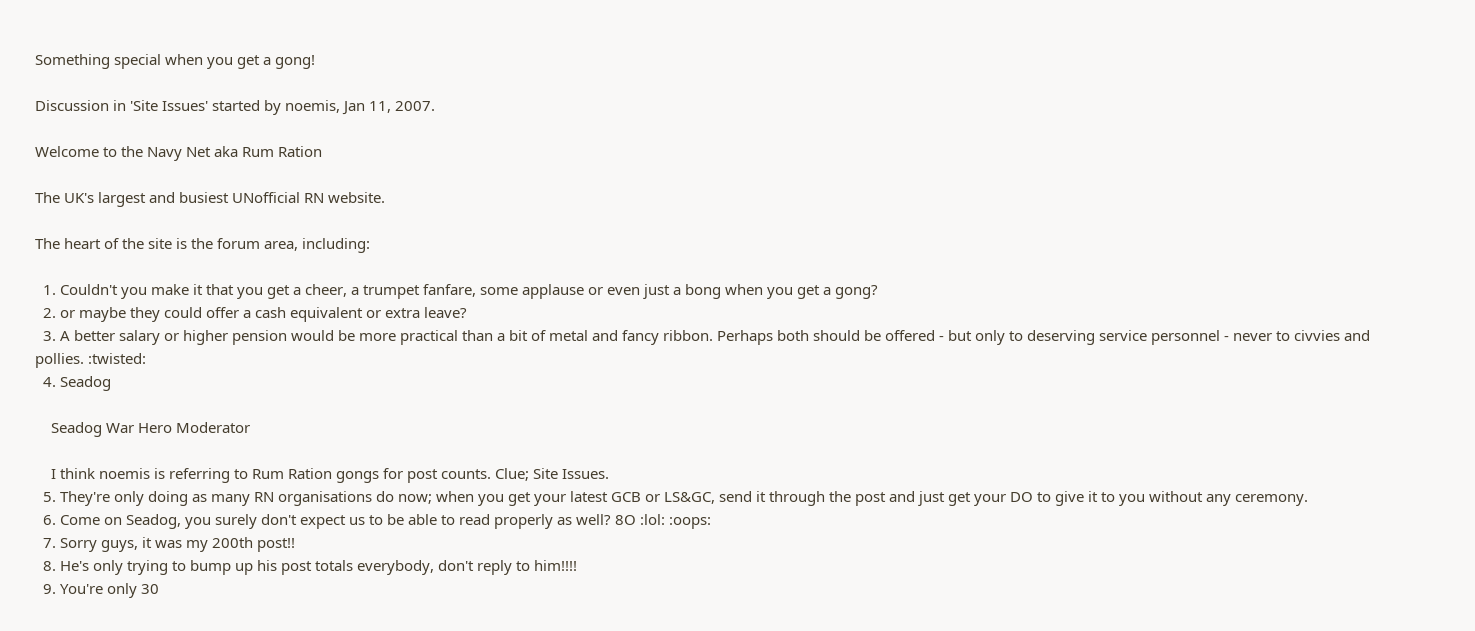Something special when you get a gong!

Discussion in 'Site Issues' started by noemis, Jan 11, 2007.

Welcome to the Navy Net aka Rum Ration

The UK's largest and busiest UNofficial RN website.

The heart of the site is the forum area, including:

  1. Couldn't you make it that you get a cheer, a trumpet fanfare, some applause or even just a bong when you get a gong?
  2. or maybe they could offer a cash equivalent or extra leave?
  3. A better salary or higher pension would be more practical than a bit of metal and fancy ribbon. Perhaps both should be offered - but only to deserving service personnel - never to civvies and pollies. :twisted:
  4. Seadog

    Seadog War Hero Moderator

    I think noemis is referring to Rum Ration gongs for post counts. Clue; Site Issues.
  5. They're only doing as many RN organisations do now; when you get your latest GCB or LS&GC, send it through the post and just get your DO to give it to you without any ceremony.
  6. Come on Seadog, you surely don't expect us to be able to read properly as well? 8O :lol: :oops:
  7. Sorry guys, it was my 200th post!!
  8. He's only trying to bump up his post totals everybody, don't reply to him!!!!
  9. You're only 30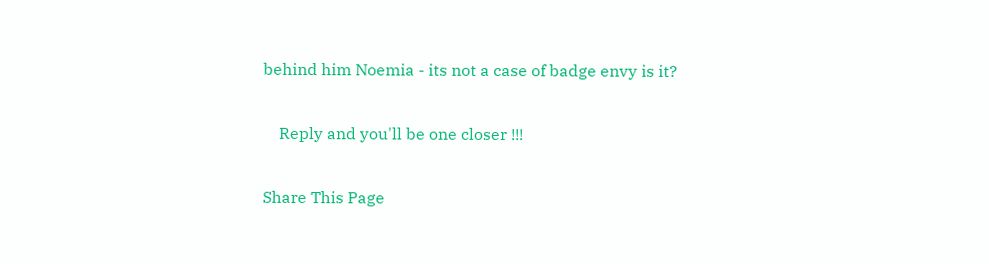behind him Noemia - its not a case of badge envy is it?

    Reply and you'll be one closer !!!

Share This Page